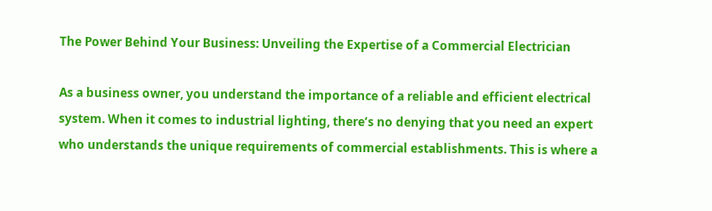The Power Behind Your Business: Unveiling the Expertise of a Commercial Electrician

As a business owner, you understand the importance of a reliable and efficient electrical system. When it comes to industrial lighting, there’s no denying that you need an expert who understands the unique requirements of commercial establishments. This is where a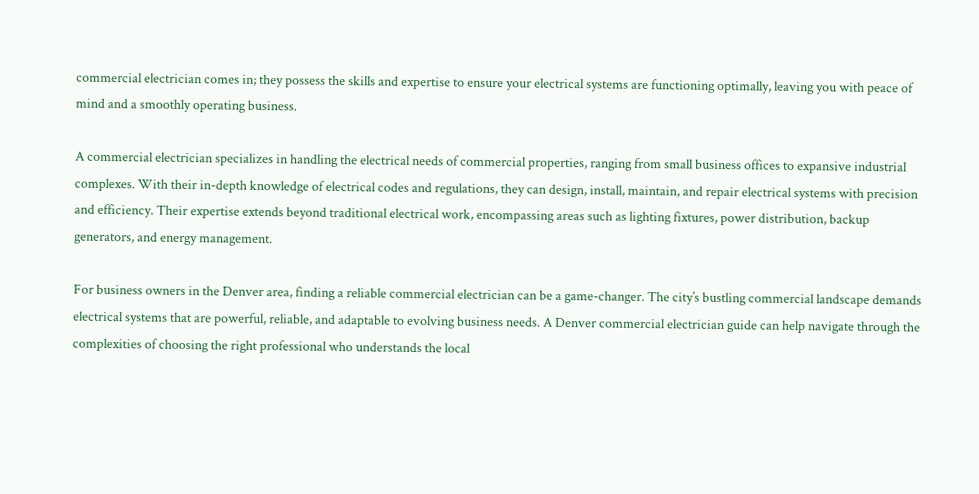commercial electrician comes in; they possess the skills and expertise to ensure your electrical systems are functioning optimally, leaving you with peace of mind and a smoothly operating business.

A commercial electrician specializes in handling the electrical needs of commercial properties, ranging from small business offices to expansive industrial complexes. With their in-depth knowledge of electrical codes and regulations, they can design, install, maintain, and repair electrical systems with precision and efficiency. Their expertise extends beyond traditional electrical work, encompassing areas such as lighting fixtures, power distribution, backup generators, and energy management.

For business owners in the Denver area, finding a reliable commercial electrician can be a game-changer. The city’s bustling commercial landscape demands electrical systems that are powerful, reliable, and adaptable to evolving business needs. A Denver commercial electrician guide can help navigate through the complexities of choosing the right professional who understands the local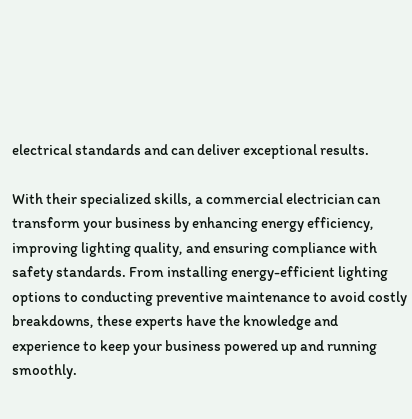electrical standards and can deliver exceptional results.

With their specialized skills, a commercial electrician can transform your business by enhancing energy efficiency, improving lighting quality, and ensuring compliance with safety standards. From installing energy-efficient lighting options to conducting preventive maintenance to avoid costly breakdowns, these experts have the knowledge and experience to keep your business powered up and running smoothly.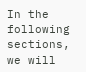In the following sections, we will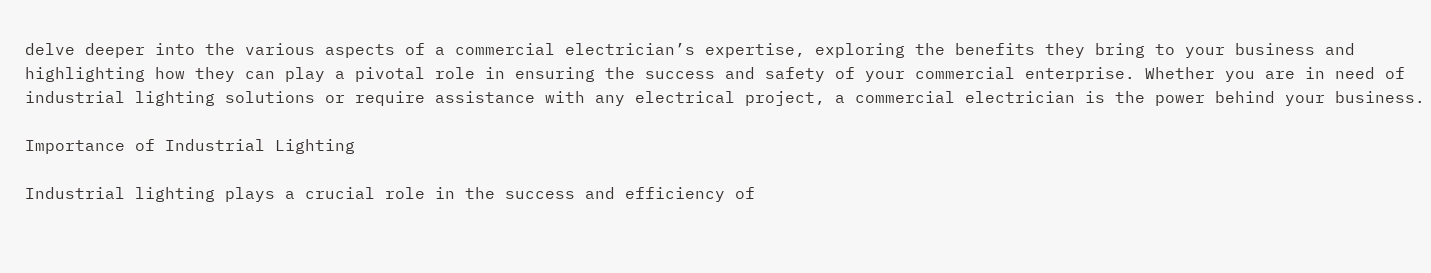delve deeper into the various aspects of a commercial electrician’s expertise, exploring the benefits they bring to your business and highlighting how they can play a pivotal role in ensuring the success and safety of your commercial enterprise. Whether you are in need of industrial lighting solutions or require assistance with any electrical project, a commercial electrician is the power behind your business.

Importance of Industrial Lighting

Industrial lighting plays a crucial role in the success and efficiency of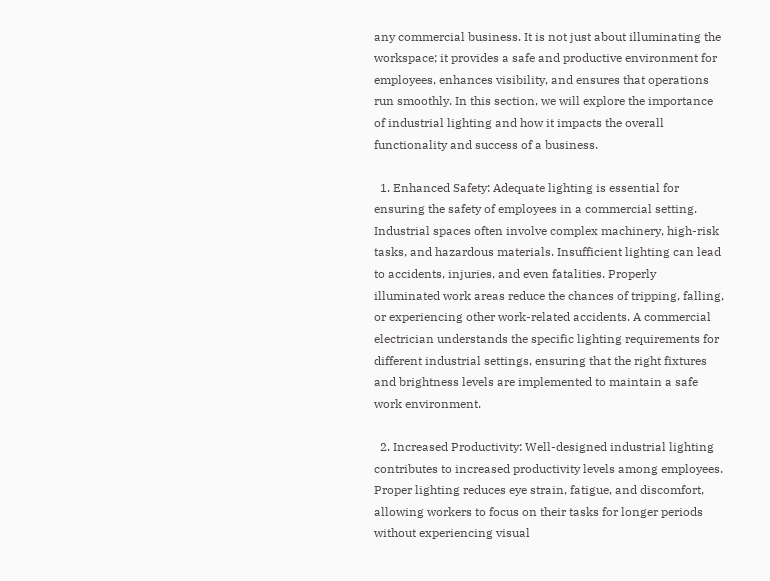any commercial business. It is not just about illuminating the workspace; it provides a safe and productive environment for employees, enhances visibility, and ensures that operations run smoothly. In this section, we will explore the importance of industrial lighting and how it impacts the overall functionality and success of a business.

  1. Enhanced Safety: Adequate lighting is essential for ensuring the safety of employees in a commercial setting. Industrial spaces often involve complex machinery, high-risk tasks, and hazardous materials. Insufficient lighting can lead to accidents, injuries, and even fatalities. Properly illuminated work areas reduce the chances of tripping, falling, or experiencing other work-related accidents. A commercial electrician understands the specific lighting requirements for different industrial settings, ensuring that the right fixtures and brightness levels are implemented to maintain a safe work environment.

  2. Increased Productivity: Well-designed industrial lighting contributes to increased productivity levels among employees. Proper lighting reduces eye strain, fatigue, and discomfort, allowing workers to focus on their tasks for longer periods without experiencing visual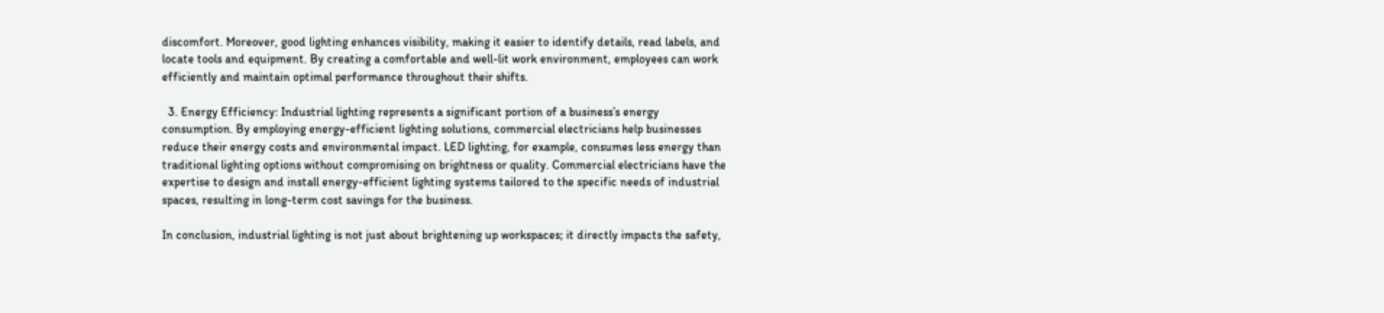discomfort. Moreover, good lighting enhances visibility, making it easier to identify details, read labels, and locate tools and equipment. By creating a comfortable and well-lit work environment, employees can work efficiently and maintain optimal performance throughout their shifts.

  3. Energy Efficiency: Industrial lighting represents a significant portion of a business’s energy consumption. By employing energy-efficient lighting solutions, commercial electricians help businesses reduce their energy costs and environmental impact. LED lighting, for example, consumes less energy than traditional lighting options without compromising on brightness or quality. Commercial electricians have the expertise to design and install energy-efficient lighting systems tailored to the specific needs of industrial spaces, resulting in long-term cost savings for the business.

In conclusion, industrial lighting is not just about brightening up workspaces; it directly impacts the safety,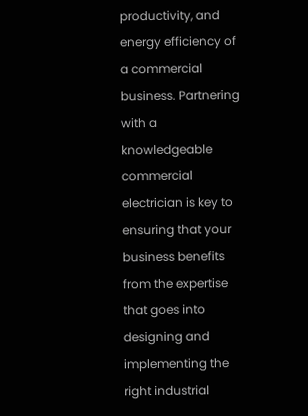productivity, and energy efficiency of a commercial business. Partnering with a knowledgeable commercial electrician is key to ensuring that your business benefits from the expertise that goes into designing and implementing the right industrial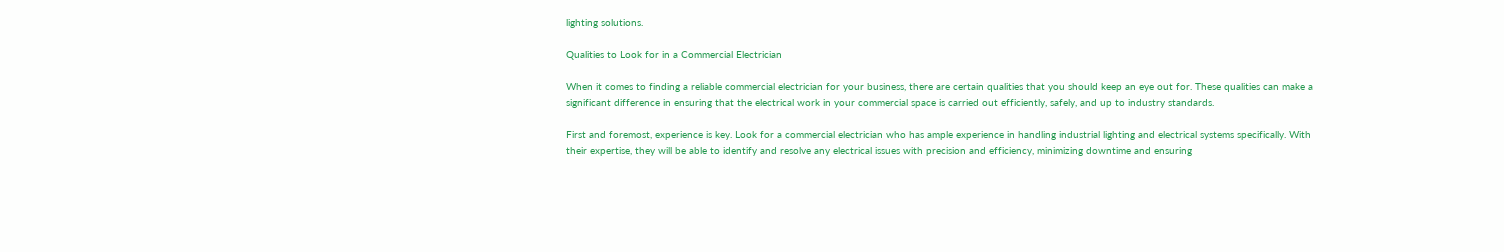lighting solutions.

Qualities to Look for in a Commercial Electrician

When it comes to finding a reliable commercial electrician for your business, there are certain qualities that you should keep an eye out for. These qualities can make a significant difference in ensuring that the electrical work in your commercial space is carried out efficiently, safely, and up to industry standards.

First and foremost, experience is key. Look for a commercial electrician who has ample experience in handling industrial lighting and electrical systems specifically. With their expertise, they will be able to identify and resolve any electrical issues with precision and efficiency, minimizing downtime and ensuring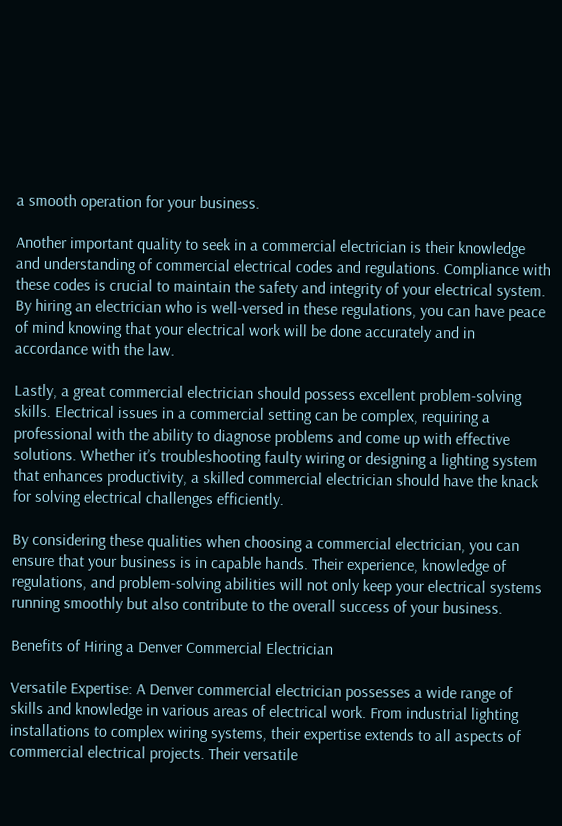a smooth operation for your business.

Another important quality to seek in a commercial electrician is their knowledge and understanding of commercial electrical codes and regulations. Compliance with these codes is crucial to maintain the safety and integrity of your electrical system. By hiring an electrician who is well-versed in these regulations, you can have peace of mind knowing that your electrical work will be done accurately and in accordance with the law.

Lastly, a great commercial electrician should possess excellent problem-solving skills. Electrical issues in a commercial setting can be complex, requiring a professional with the ability to diagnose problems and come up with effective solutions. Whether it’s troubleshooting faulty wiring or designing a lighting system that enhances productivity, a skilled commercial electrician should have the knack for solving electrical challenges efficiently.

By considering these qualities when choosing a commercial electrician, you can ensure that your business is in capable hands. Their experience, knowledge of regulations, and problem-solving abilities will not only keep your electrical systems running smoothly but also contribute to the overall success of your business.

Benefits of Hiring a Denver Commercial Electrician

Versatile Expertise: A Denver commercial electrician possesses a wide range of skills and knowledge in various areas of electrical work. From industrial lighting installations to complex wiring systems, their expertise extends to all aspects of commercial electrical projects. Their versatile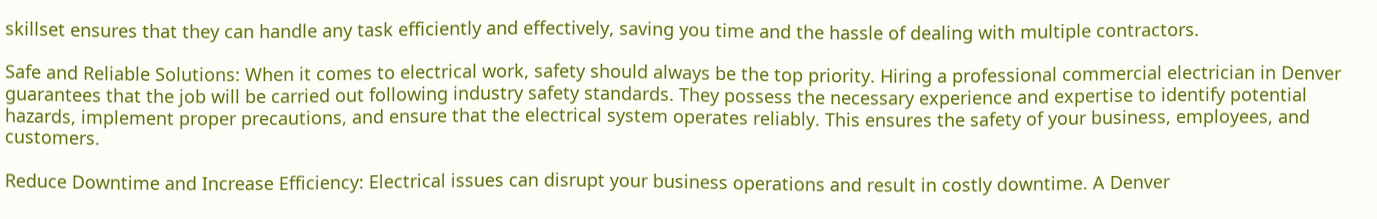skillset ensures that they can handle any task efficiently and effectively, saving you time and the hassle of dealing with multiple contractors.

Safe and Reliable Solutions: When it comes to electrical work, safety should always be the top priority. Hiring a professional commercial electrician in Denver guarantees that the job will be carried out following industry safety standards. They possess the necessary experience and expertise to identify potential hazards, implement proper precautions, and ensure that the electrical system operates reliably. This ensures the safety of your business, employees, and customers.

Reduce Downtime and Increase Efficiency: Electrical issues can disrupt your business operations and result in costly downtime. A Denver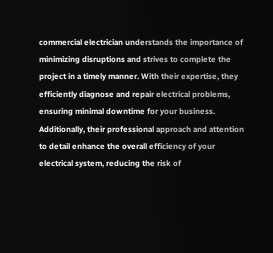commercial electrician understands the importance of minimizing disruptions and strives to complete the project in a timely manner. With their expertise, they efficiently diagnose and repair electrical problems, ensuring minimal downtime for your business. Additionally, their professional approach and attention to detail enhance the overall efficiency of your electrical system, reducing the risk of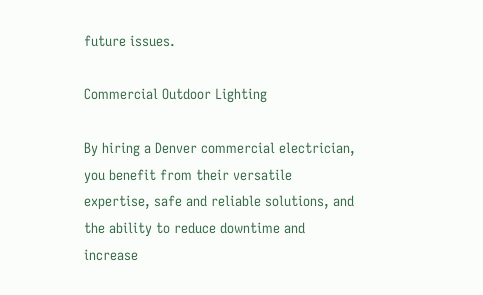future issues.

Commercial Outdoor Lighting

By hiring a Denver commercial electrician, you benefit from their versatile expertise, safe and reliable solutions, and the ability to reduce downtime and increase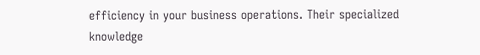efficiency in your business operations. Their specialized knowledge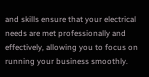and skills ensure that your electrical needs are met professionally and effectively, allowing you to focus on running your business smoothly.